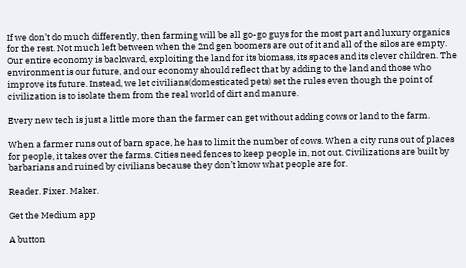If we don’t do much differently, then farming will be all go-go guys for the most part and luxury organics for the rest. Not much left between when the 2nd gen boomers are out of it and all of the silos are empty. Our entire economy is backward, exploiting the land for its biomass, its spaces and its clever children. The environment is our future, and our economy should reflect that by adding to the land and those who improve its future. Instead, we let civilians(domesticated pets) set the rules even though the point of civilization is to isolate them from the real world of dirt and manure.

Every new tech is just a little more than the farmer can get without adding cows or land to the farm.

When a farmer runs out of barn space, he has to limit the number of cows. When a city runs out of places for people, it takes over the farms. Cities need fences to keep people in, not out. Civilizations are built by barbarians and ruined by civilians because they don’t know what people are for.

Reader. Fixer. Maker.

Get the Medium app

A button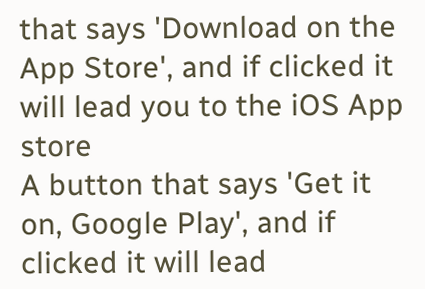that says 'Download on the App Store', and if clicked it will lead you to the iOS App store
A button that says 'Get it on, Google Play', and if clicked it will lead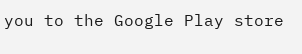you to the Google Play store